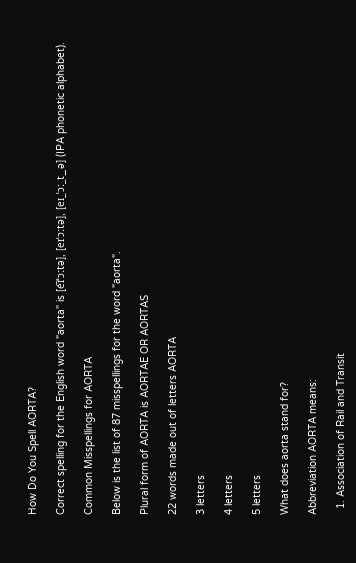How Do You Spell AORTA?

Correct spelling for the English word "aorta" is [e͡ɪˈɔːtə], [eɪˈɔːtə], [eɪ_ˈɔː_t_ə] (IPA phonetic alphabet).

Common Misspellings for AORTA

Below is the list of 87 misspellings for the word "aorta".

Plural form of AORTA is AORTAE OR AORTAS

22 words made out of letters AORTA

3 letters

4 letters

5 letters

What does aorta stand for?

Abbreviation AORTA means:

  1. Association of Rail and Transit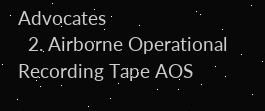Advocates
  2. Airborne Operational Recording Tape AOS